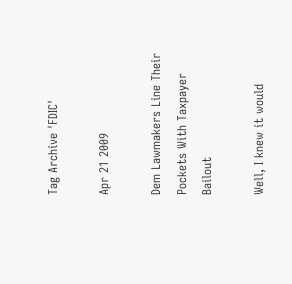Tag Archive 'FDIC'

Apr 21 2009

Dem Lawmakers Line Their Pockets With Taxpayer Bailout

Well, I knew it would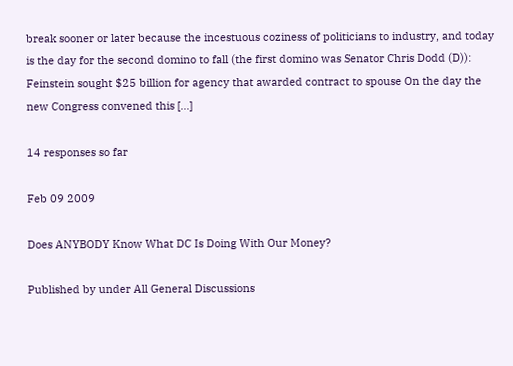break sooner or later because the incestuous coziness of politicians to industry, and today is the day for the second domino to fall (the first domino was Senator Chris Dodd (D)): Feinstein sought $25 billion for agency that awarded contract to spouse On the day the new Congress convened this […]

14 responses so far

Feb 09 2009

Does ANYBODY Know What DC Is Doing With Our Money?

Published by under All General Discussions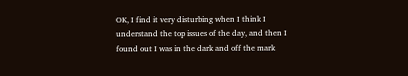OK, I find it very disturbing when I think I understand the top issues of the day, and then I found out I was in the dark and off the mark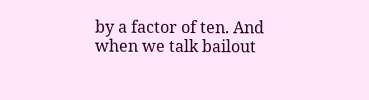by a factor of ten. And when we talk bailout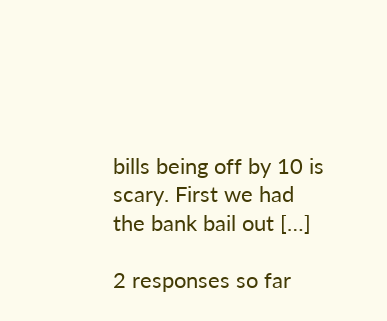bills being off by 10 is scary. First we had the bank bail out […]

2 responses so far